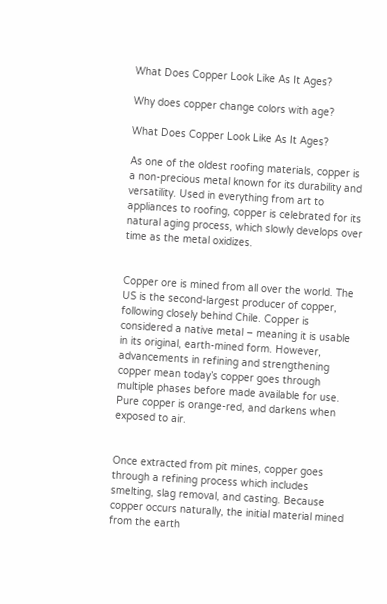What Does Copper Look Like As It Ages?

Why does copper change colors with age?

What Does Copper Look Like As It Ages?

As one of the oldest roofing materials, copper is a non-precious metal known for its durability and versatility. Used in everything from art to appliances to roofing, copper is celebrated for its natural aging process, which slowly develops over time as the metal oxidizes.


Copper ore is mined from all over the world. The US is the second-largest producer of copper, following closely behind Chile. Copper is considered a native metal – meaning it is usable in its original, earth-mined form. However, advancements in refining and strengthening copper mean today’s copper goes through multiple phases before made available for use. Pure copper is orange-red, and darkens when exposed to air.


Once extracted from pit mines, copper goes through a refining process which includes smelting, slag removal, and casting. Because copper occurs naturally, the initial material mined from the earth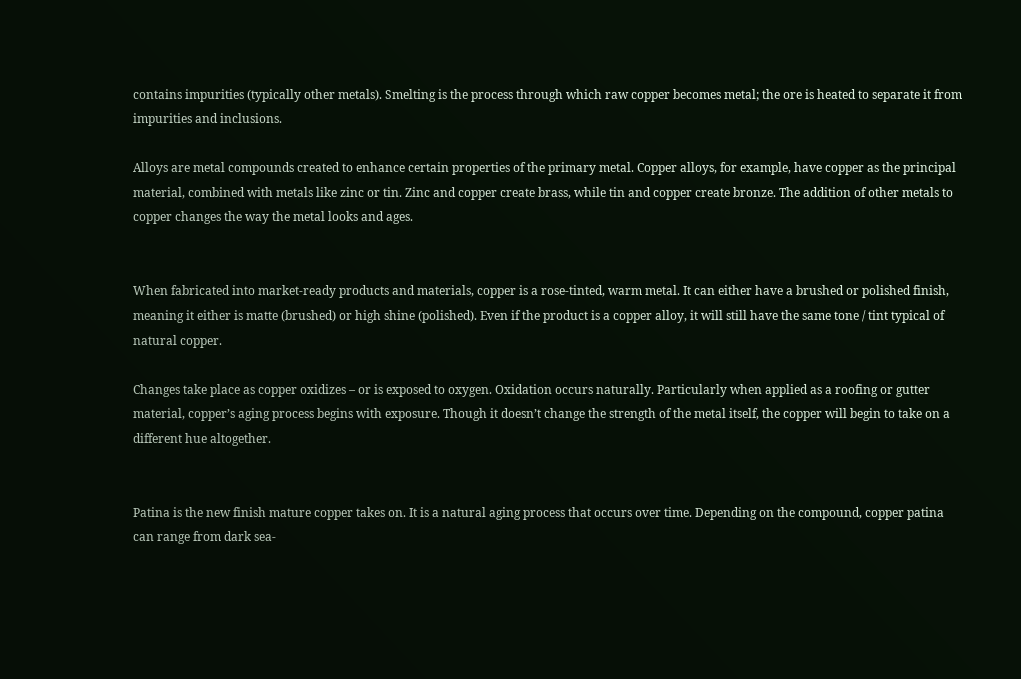contains impurities (typically other metals). Smelting is the process through which raw copper becomes metal; the ore is heated to separate it from impurities and inclusions.

Alloys are metal compounds created to enhance certain properties of the primary metal. Copper alloys, for example, have copper as the principal material, combined with metals like zinc or tin. Zinc and copper create brass, while tin and copper create bronze. The addition of other metals to copper changes the way the metal looks and ages.


When fabricated into market-ready products and materials, copper is a rose-tinted, warm metal. It can either have a brushed or polished finish, meaning it either is matte (brushed) or high shine (polished). Even if the product is a copper alloy, it will still have the same tone / tint typical of natural copper.

Changes take place as copper oxidizes – or is exposed to oxygen. Oxidation occurs naturally. Particularly when applied as a roofing or gutter material, copper’s aging process begins with exposure. Though it doesn’t change the strength of the metal itself, the copper will begin to take on a different hue altogether.


Patina is the new finish mature copper takes on. It is a natural aging process that occurs over time. Depending on the compound, copper patina can range from dark sea-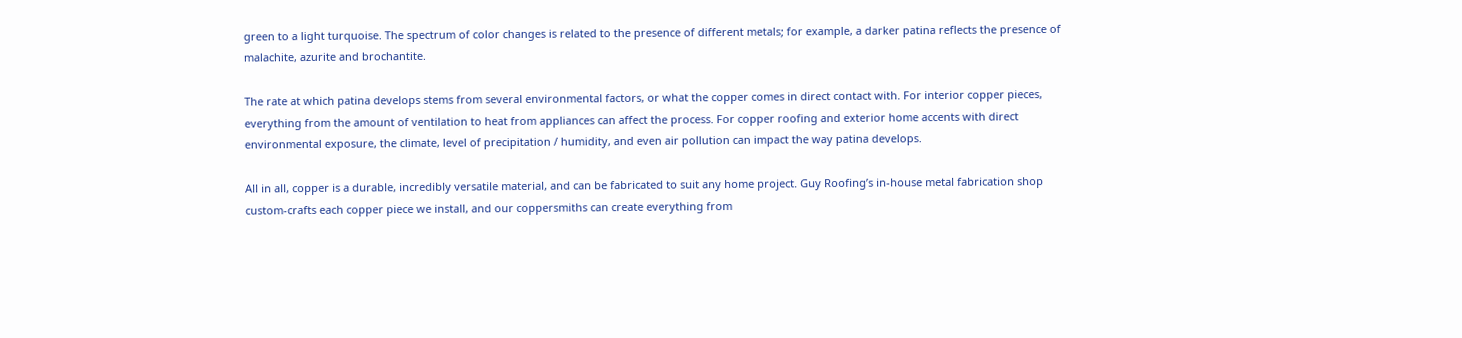green to a light turquoise. The spectrum of color changes is related to the presence of different metals; for example, a darker patina reflects the presence of malachite, azurite and brochantite.

The rate at which patina develops stems from several environmental factors, or what the copper comes in direct contact with. For interior copper pieces, everything from the amount of ventilation to heat from appliances can affect the process. For copper roofing and exterior home accents with direct environmental exposure, the climate, level of precipitation / humidity, and even air pollution can impact the way patina develops.

All in all, copper is a durable, incredibly versatile material, and can be fabricated to suit any home project. Guy Roofing’s in-house metal fabrication shop custom-crafts each copper piece we install, and our coppersmiths can create everything from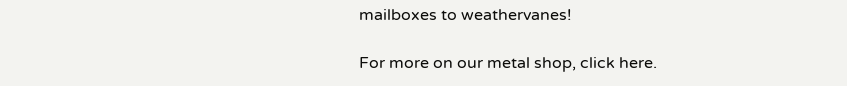mailboxes to weathervanes!

For more on our metal shop, click here.